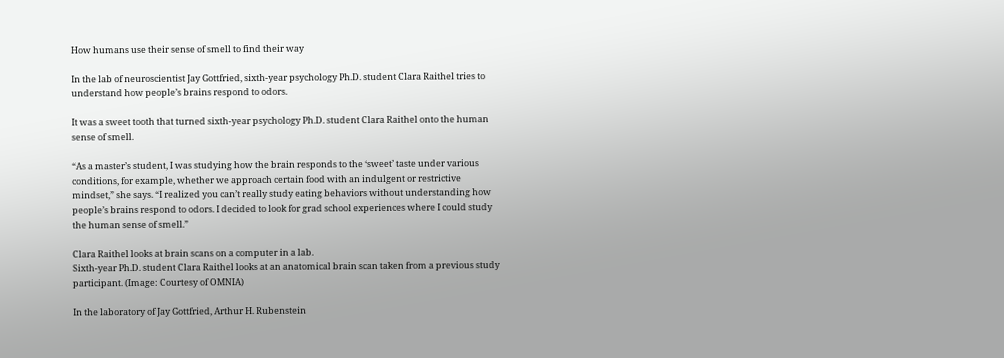How humans use their sense of smell to find their way

In the lab of neuroscientist Jay Gottfried, sixth-year psychology Ph.D. student Clara Raithel tries to understand how people’s brains respond to odors.

It was a sweet tooth that turned sixth-year psychology Ph.D. student Clara Raithel onto the human sense of smell.

“As a master’s student, I was studying how the brain responds to the ‘sweet’ taste under various conditions, for example, whether we approach certain food with an indulgent or restrictive mindset,” she says. “I realized you can’t really study eating behaviors without understanding how people’s brains respond to odors. I decided to look for grad school experiences where I could study the human sense of smell.”

Clara Raithel looks at brain scans on a computer in a lab.
Sixth-year Ph.D. student Clara Raithel looks at an anatomical brain scan taken from a previous study participant. (Image: Courtesy of OMNIA)

In the laboratory of Jay Gottfried, Arthur H. Rubenstein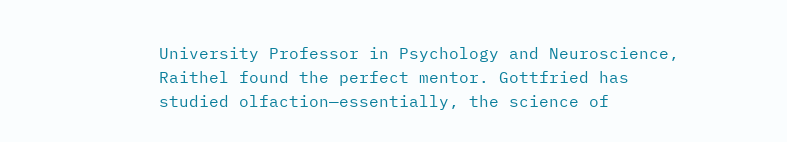University Professor in Psychology and Neuroscience, Raithel found the perfect mentor. Gottfried has studied olfaction—essentially, the science of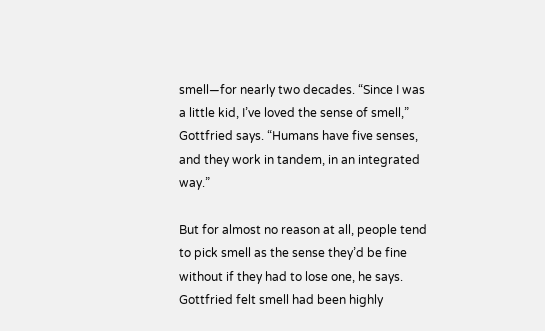smell—for nearly two decades. “Since I was a little kid, I’ve loved the sense of smell,” Gottfried says. “Humans have five senses, and they work in tandem, in an integrated way.”

But for almost no reason at all, people tend to pick smell as the sense they’d be fine without if they had to lose one, he says. Gottfried felt smell had been highly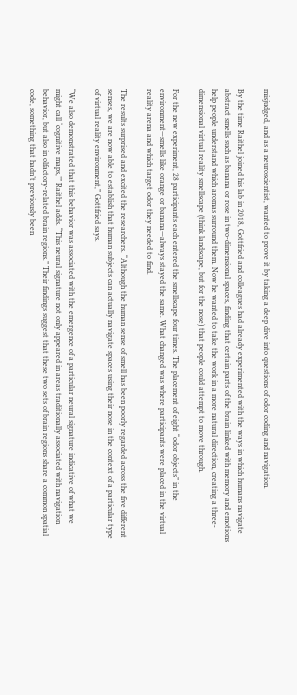misjudged, and as a neuroscientist, wanted to prove it by taking a deep dive into questions of odor coding and navigation.

By the time Raithel joined his lab in 2018, Gottfried and colleagues had already experimented with the ways in which humans navigate abstract smells such as banana or rose in two-dimensional spaces, finding that certain parts of the brain linked with memory and emotions help people understand which aromas surround them. Now he wanted to take the work in a more natural direction, creating a three-dimensional virtual reality smellscape (think landscape, but for the nose) that people could attempt to move through.

For the new experiment, 28 participants each entered the smellscape four times. The placement of eight “odor objects” in the environment—smells like orange or banana—always stayed the same. What changed was where participants were placed in the virtual reality arena and which target odor they needed to find.

The results surprised and excited the researchers. “Although the human sense of smell has been poorly regarded across the five different senses, we are now able to establish that human subjects can actually navigate spaces using their nose in the context of a particular type of virtual reality environment,” Gottfried says.

“We also demonstrated that this behavior was associated with the emergence of a particular neural signature indicative of what we might call ‘cognitive maps,’” Raithel adds. “This neural signature not only appeared in areas traditionally associated with navigation behavior, but also in olfactory-related brain regions.” Their findings suggest that these two sets of brain regions share a common spatial code, something that hadn’t previously been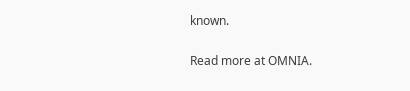known.

Read more at OMNIA.